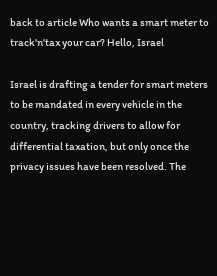back to article Who wants a smart meter to track'n'tax your car? Hello, Israel

Israel is drafting a tender for smart meters to be mandated in every vehicle in the country, tracking drivers to allow for differential taxation, but only once the privacy issues have been resolved. The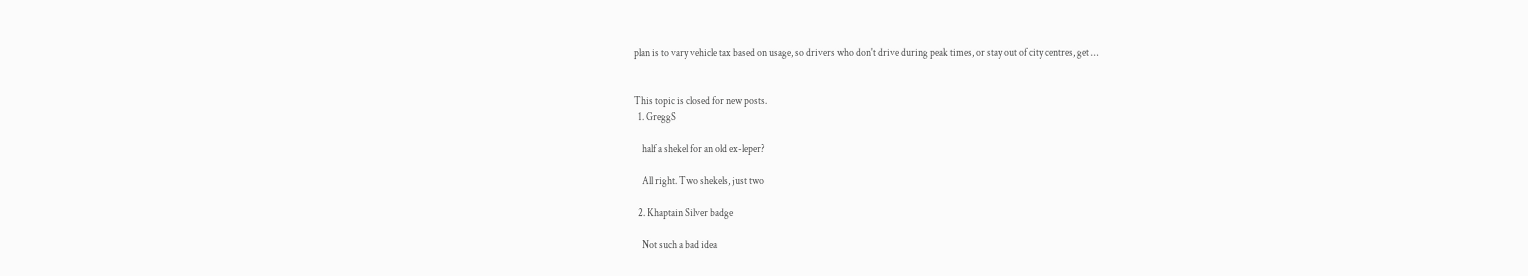plan is to vary vehicle tax based on usage, so drivers who don't drive during peak times, or stay out of city centres, get …


This topic is closed for new posts.
  1. GreggS

    half a shekel for an old ex-leper?

    All right. Two shekels, just two

  2. Khaptain Silver badge

    Not such a bad idea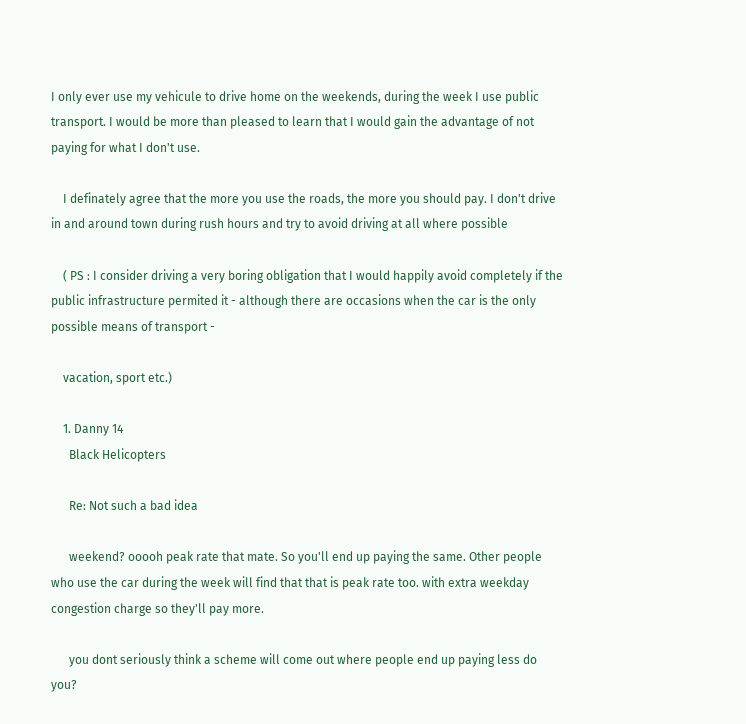I only ever use my vehicule to drive home on the weekends, during the week I use public transport. I would be more than pleased to learn that I would gain the advantage of not paying for what I don't use.

    I definately agree that the more you use the roads, the more you should pay. I don't drive in and around town during rush hours and try to avoid driving at all where possible

    ( PS : I consider driving a very boring obligation that I would happily avoid completely if the public infrastructure permited it - although there are occasions when the car is the only possible means of transport -

    vacation, sport etc.)

    1. Danny 14
      Black Helicopters

      Re: Not such a bad idea

      weekend? ooooh peak rate that mate. So you'll end up paying the same. Other people who use the car during the week will find that that is peak rate too. with extra weekday congestion charge so they'll pay more.

      you dont seriously think a scheme will come out where people end up paying less do you?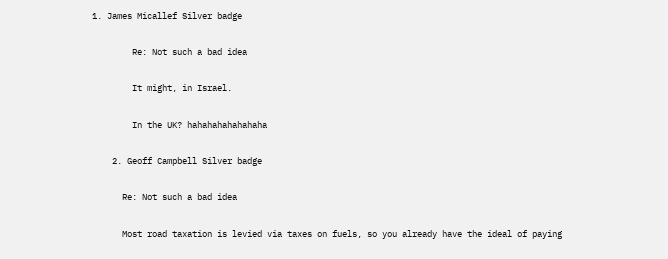1. James Micallef Silver badge

        Re: Not such a bad idea

        It might, in Israel.

        In the UK? hahahahahahahaha

    2. Geoff Campbell Silver badge

      Re: Not such a bad idea

      Most road taxation is levied via taxes on fuels, so you already have the ideal of paying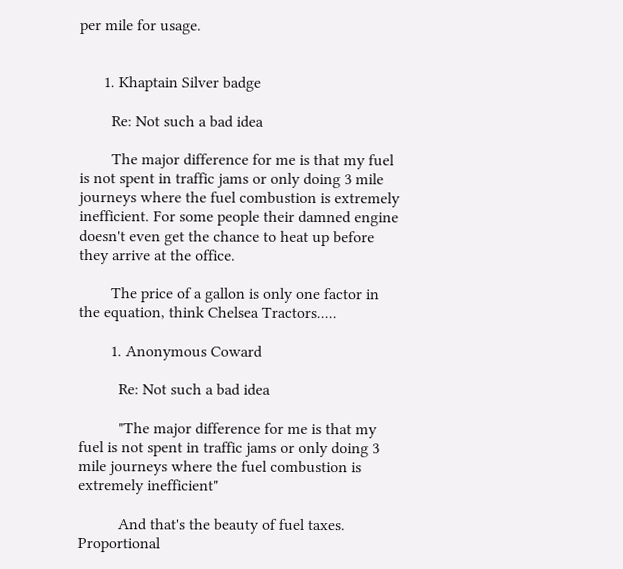per mile for usage.


      1. Khaptain Silver badge

        Re: Not such a bad idea

        The major difference for me is that my fuel is not spent in traffic jams or only doing 3 mile journeys where the fuel combustion is extremely inefficient. For some people their damned engine doesn't even get the chance to heat up before they arrive at the office.

        The price of a gallon is only one factor in the equation, think Chelsea Tractors.....

        1. Anonymous Coward

          Re: Not such a bad idea

          "The major difference for me is that my fuel is not spent in traffic jams or only doing 3 mile journeys where the fuel combustion is extremely inefficient"

          And that's the beauty of fuel taxes. Proportional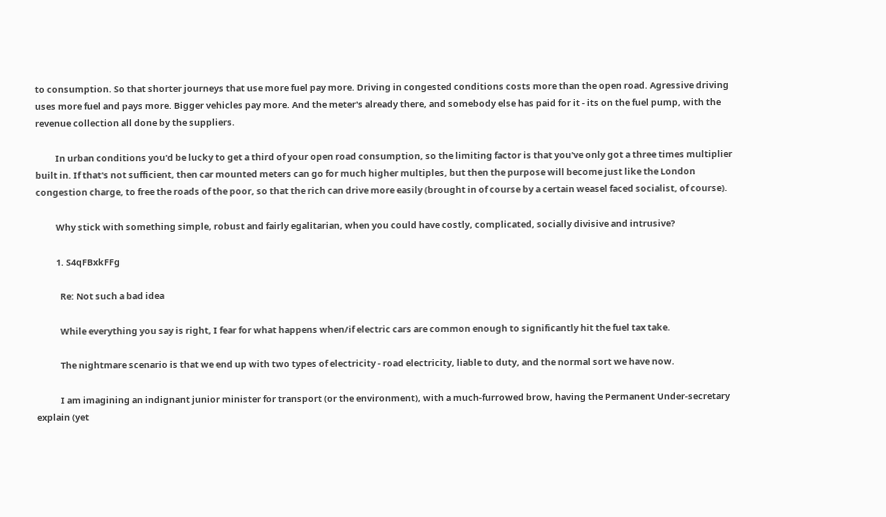to consumption. So that shorter journeys that use more fuel pay more. Driving in congested conditions costs more than the open road. Agressive driving uses more fuel and pays more. Bigger vehicles pay more. And the meter's already there, and somebody else has paid for it - its on the fuel pump, with the revenue collection all done by the suppliers.

          In urban conditions you'd be lucky to get a third of your open road consumption, so the limiting factor is that you've only got a three times multiplier built in. If that's not sufficient, then car mounted meters can go for much higher multiples, but then the purpose will become just like the London congestion charge, to free the roads of the poor, so that the rich can drive more easily (brought in of course by a certain weasel faced socialist, of course).

          Why stick with something simple, robust and fairly egalitarian, when you could have costly, complicated, socially divisive and intrusive?

          1. S4qFBxkFFg

            Re: Not such a bad idea

            While everything you say is right, I fear for what happens when/if electric cars are common enough to significantly hit the fuel tax take.

            The nightmare scenario is that we end up with two types of electricity - road electricity, liable to duty, and the normal sort we have now.

            I am imagining an indignant junior minister for transport (or the environment), with a much-furrowed brow, having the Permanent Under-secretary explain (yet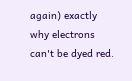again) exactly why electrons can't be dyed red.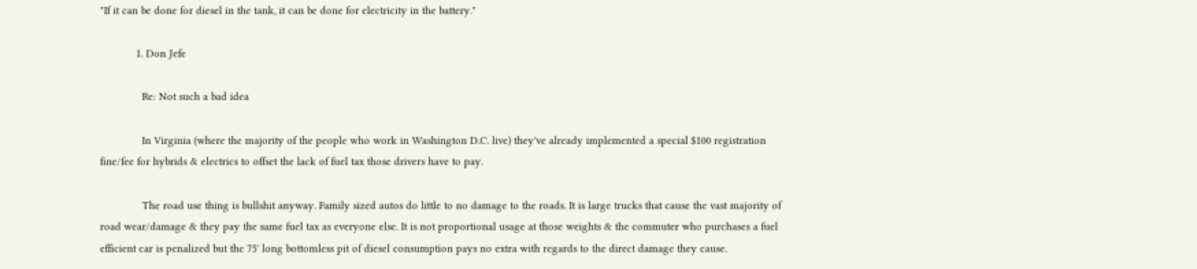"If it can be done for diesel in the tank, it can be done for electricity in the battery."

            1. Don Jefe

              Re: Not such a bad idea

              In Virginia (where the majority of the people who work in Washington D.C. live) they've already implemented a special $100 registration fine/fee for hybrids & electrics to offset the lack of fuel tax those drivers have to pay.

              The road use thing is bullshit anyway. Family sized autos do little to no damage to the roads. It is large trucks that cause the vast majority of road wear/damage & they pay the same fuel tax as everyone else. It is not proportional usage at those weights & the commuter who purchases a fuel efficient car is penalized but the 75' long bottomless pit of diesel consumption pays no extra with regards to the direct damage they cause.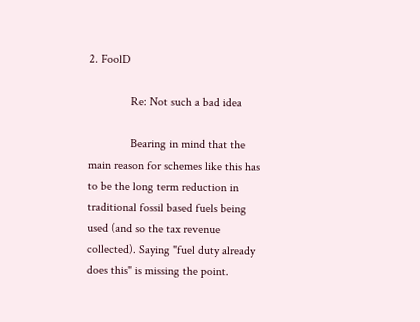2. FoolD

              Re: Not such a bad idea

              Bearing in mind that the main reason for schemes like this has to be the long term reduction in traditional fossil based fuels being used (and so the tax revenue collected). Saying "fuel duty already does this" is missing the point.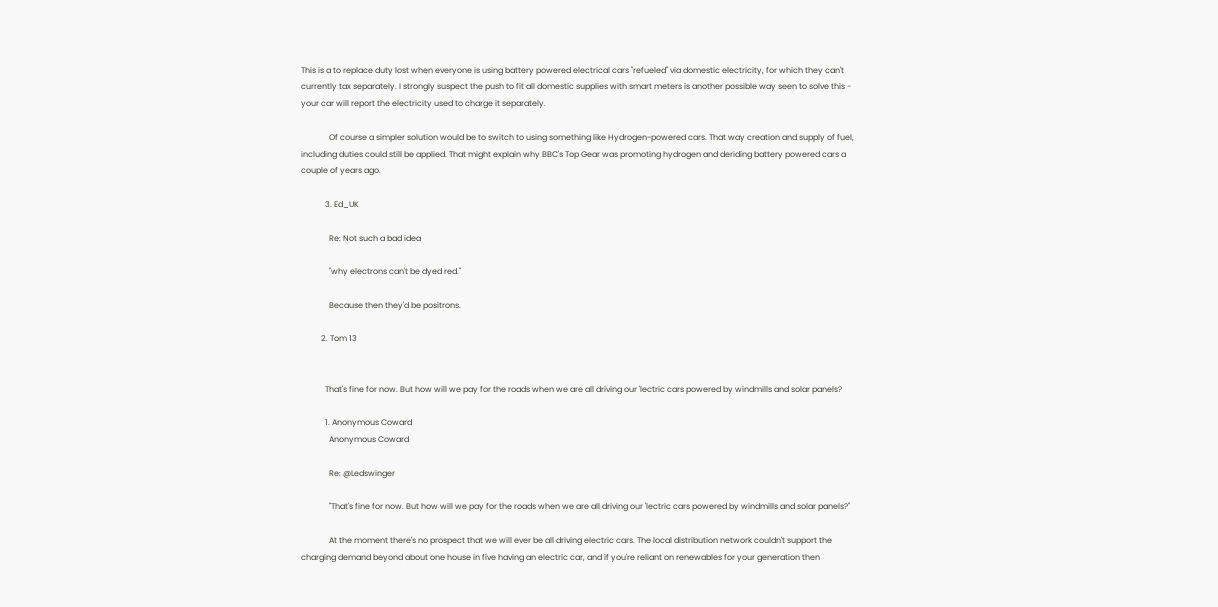This is a to replace duty lost when everyone is using battery powered electrical cars "refueled" via domestic electricity, for which they can't currently tax separately. I strongly suspect the push to fit all domestic supplies with smart meters is another possible way seen to solve this - your car will report the electricity used to charge it separately.

              Of course a simpler solution would be to switch to using something like Hydrogen-powered cars. That way creation and supply of fuel, including duties could still be applied. That might explain why BBC's Top Gear was promoting hydrogen and deriding battery powered cars a couple of years ago.

            3. Ed_UK

              Re: Not such a bad idea

              "why electrons can't be dyed red."

              Because then they'd be positrons.

          2. Tom 13


            That's fine for now. But how will we pay for the roads when we are all driving our 'lectric cars powered by windmills and solar panels?

            1. Anonymous Coward
              Anonymous Coward

              Re: @Ledswinger

              "That's fine for now. But how will we pay for the roads when we are all driving our 'lectric cars powered by windmills and solar panels?"

              At the moment there's no prospect that we will ever be all driving electric cars. The local distribution network couldn't support the charging demand beyond about one house in five having an electric car, and if you're reliant on renewables for your generation then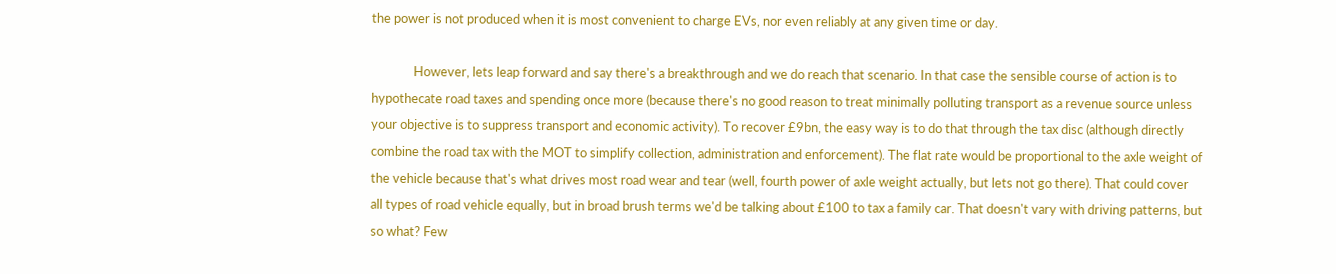the power is not produced when it is most convenient to charge EVs, nor even reliably at any given time or day.

              However, lets leap forward and say there's a breakthrough and we do reach that scenario. In that case the sensible course of action is to hypothecate road taxes and spending once more (because there's no good reason to treat minimally polluting transport as a revenue source unless your objective is to suppress transport and economic activity). To recover £9bn, the easy way is to do that through the tax disc (although directly combine the road tax with the MOT to simplify collection, administration and enforcement). The flat rate would be proportional to the axle weight of the vehicle because that's what drives most road wear and tear (well, fourth power of axle weight actually, but lets not go there). That could cover all types of road vehicle equally, but in broad brush terms we'd be talking about £100 to tax a family car. That doesn't vary with driving patterns, but so what? Few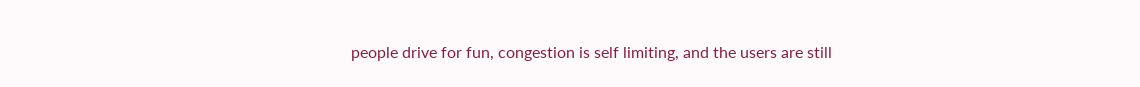people drive for fun, congestion is self limiting, and the users are still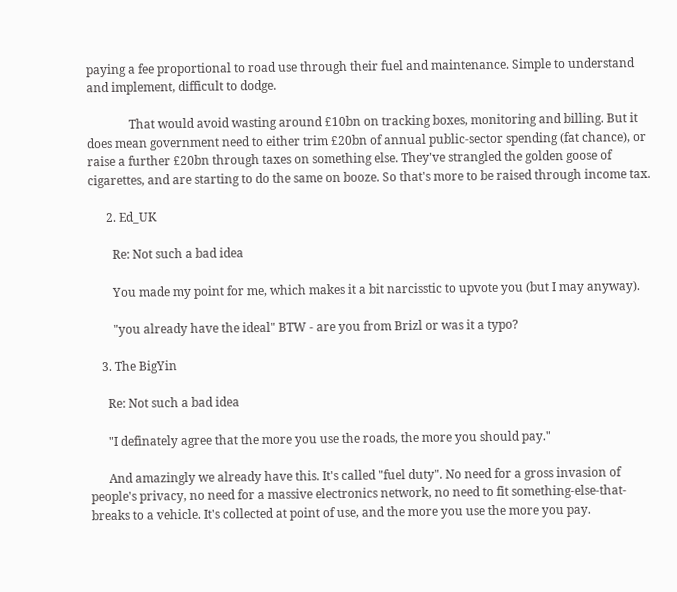paying a fee proportional to road use through their fuel and maintenance. Simple to understand and implement, difficult to dodge.

              That would avoid wasting around £10bn on tracking boxes, monitoring and billing. But it does mean government need to either trim £20bn of annual public-sector spending (fat chance), or raise a further £20bn through taxes on something else. They've strangled the golden goose of cigarettes, and are starting to do the same on booze. So that's more to be raised through income tax.

      2. Ed_UK

        Re: Not such a bad idea

        You made my point for me, which makes it a bit narcisstic to upvote you (but I may anyway).

        "you already have the ideal" BTW - are you from Brizl or was it a typo?

    3. The BigYin

      Re: Not such a bad idea

      "I definately agree that the more you use the roads, the more you should pay."

      And amazingly we already have this. It's called "fuel duty". No need for a gross invasion of people's privacy, no need for a massive electronics network, no need to fit something-else-that-breaks to a vehicle. It's collected at point of use, and the more you use the more you pay.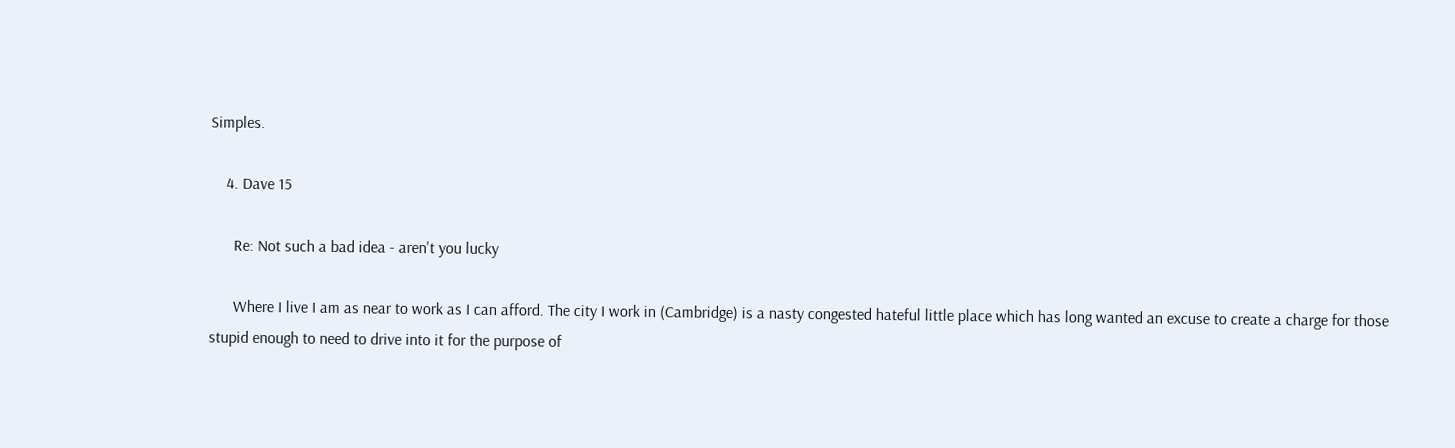Simples.

    4. Dave 15

      Re: Not such a bad idea - aren't you lucky

      Where I live I am as near to work as I can afford. The city I work in (Cambridge) is a nasty congested hateful little place which has long wanted an excuse to create a charge for those stupid enough to need to drive into it for the purpose of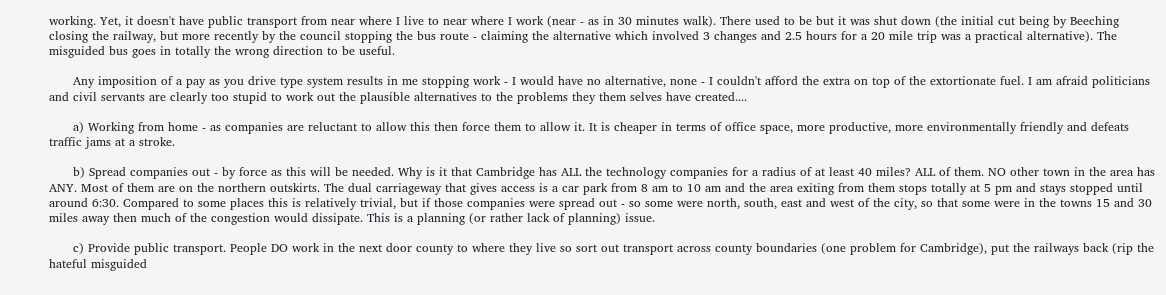working. Yet, it doesn't have public transport from near where I live to near where I work (near - as in 30 minutes walk). There used to be but it was shut down (the initial cut being by Beeching closing the railway, but more recently by the council stopping the bus route - claiming the alternative which involved 3 changes and 2.5 hours for a 20 mile trip was a practical alternative). The misguided bus goes in totally the wrong direction to be useful.

      Any imposition of a pay as you drive type system results in me stopping work - I would have no alternative, none - I couldn't afford the extra on top of the extortionate fuel. I am afraid politicians and civil servants are clearly too stupid to work out the plausible alternatives to the problems they them selves have created....

      a) Working from home - as companies are reluctant to allow this then force them to allow it. It is cheaper in terms of office space, more productive, more environmentally friendly and defeats traffic jams at a stroke.

      b) Spread companies out - by force as this will be needed. Why is it that Cambridge has ALL the technology companies for a radius of at least 40 miles? ALL of them. NO other town in the area has ANY. Most of them are on the northern outskirts. The dual carriageway that gives access is a car park from 8 am to 10 am and the area exiting from them stops totally at 5 pm and stays stopped until around 6:30. Compared to some places this is relatively trivial, but if those companies were spread out - so some were north, south, east and west of the city, so that some were in the towns 15 and 30 miles away then much of the congestion would dissipate. This is a planning (or rather lack of planning) issue.

      c) Provide public transport. People DO work in the next door county to where they live so sort out transport across county boundaries (one problem for Cambridge), put the railways back (rip the hateful misguided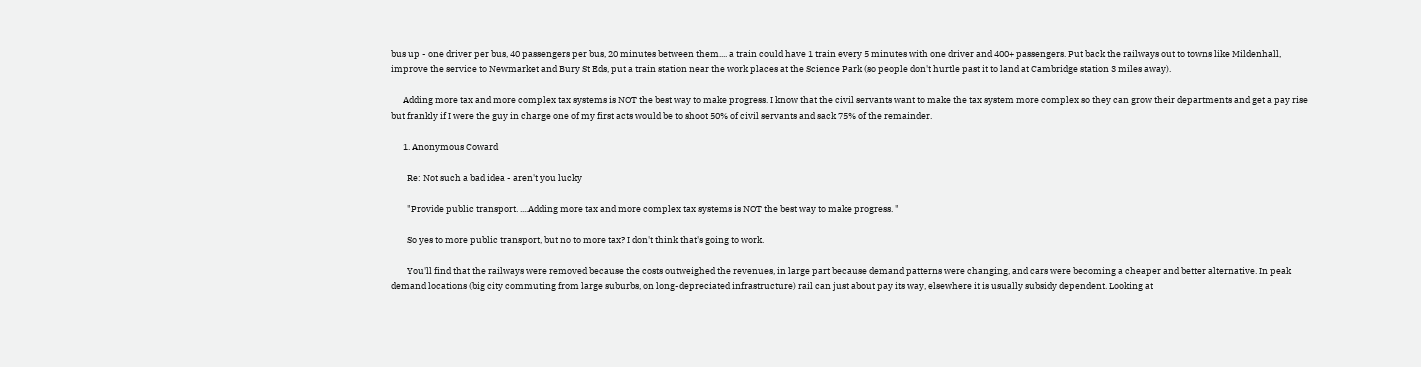bus up - one driver per bus, 40 passengers per bus, 20 minutes between them.... a train could have 1 train every 5 minutes with one driver and 400+ passengers. Put back the railways out to towns like Mildenhall, improve the service to Newmarket and Bury St Eds, put a train station near the work places at the Science Park (so people don't hurtle past it to land at Cambridge station 3 miles away).

      Adding more tax and more complex tax systems is NOT the best way to make progress. I know that the civil servants want to make the tax system more complex so they can grow their departments and get a pay rise but frankly if I were the guy in charge one of my first acts would be to shoot 50% of civil servants and sack 75% of the remainder.

      1. Anonymous Coward

        Re: Not such a bad idea - aren't you lucky

        "Provide public transport. ....Adding more tax and more complex tax systems is NOT the best way to make progress. "

        So yes to more public transport, but no to more tax? I don't think that's going to work.

        You'll find that the railways were removed because the costs outweighed the revenues, in large part because demand patterns were changing, and cars were becoming a cheaper and better alternative. In peak demand locations (big city commuting from large suburbs, on long-depreciated infrastructure) rail can just about pay its way, elsewhere it is usually subsidy dependent. Looking at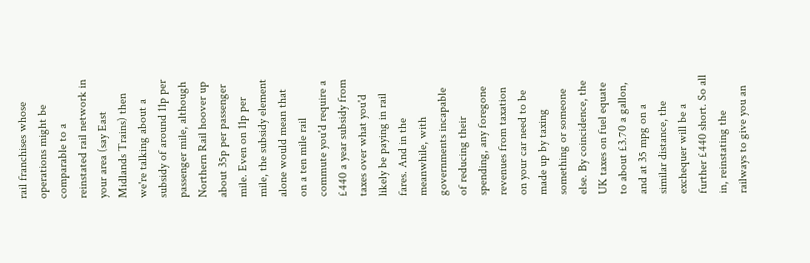rail franchises whose operations might be comparable to a reinstated rail network in your area (say East Midlands Trains) then we're talking about a subsidy of around 11p per passenger mile, although Northern Rail hoover up about 35p per passenger mile. Even on 11p per mile, the subsidy element alone would mean that on a ten mile rail commute you'd require a £440 a year subsidy from taxes over what you'd likely be paying in rail fares. And in the meanwhile, with governments incapable of reducing their spending, any foregone revenues from taxation on your car need to be made up by taxing something or someone else. By coincidence, the UK taxes on fuel equate to about £3.70 a gallon, and at 35 mpg on a similar distance, the exchequer will be a further £440 short. So all in, reinstating the railways to give you an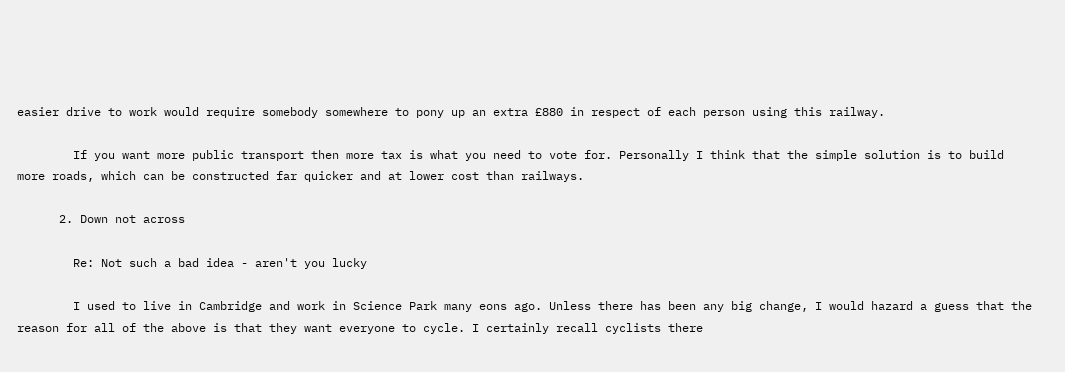easier drive to work would require somebody somewhere to pony up an extra £880 in respect of each person using this railway.

        If you want more public transport then more tax is what you need to vote for. Personally I think that the simple solution is to build more roads, which can be constructed far quicker and at lower cost than railways.

      2. Down not across

        Re: Not such a bad idea - aren't you lucky

        I used to live in Cambridge and work in Science Park many eons ago. Unless there has been any big change, I would hazard a guess that the reason for all of the above is that they want everyone to cycle. I certainly recall cyclists there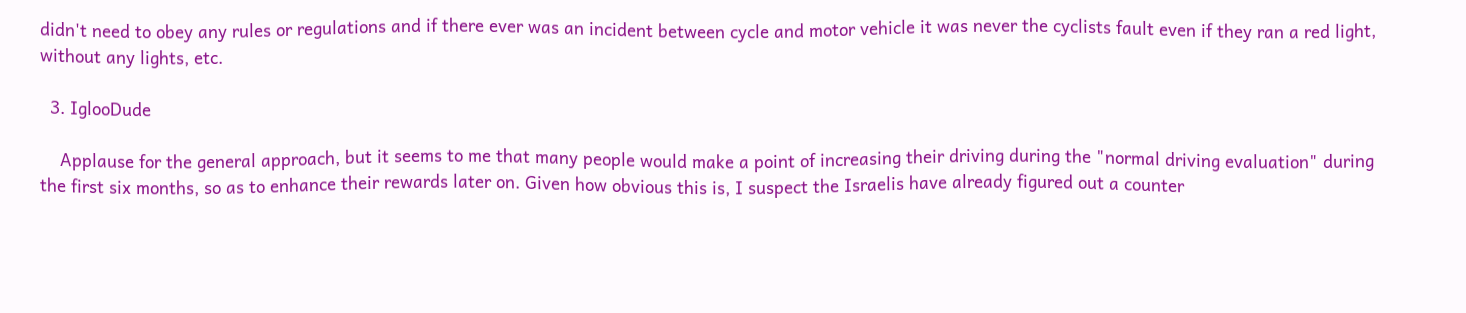didn't need to obey any rules or regulations and if there ever was an incident between cycle and motor vehicle it was never the cyclists fault even if they ran a red light, without any lights, etc.

  3. IglooDude

    Applause for the general approach, but it seems to me that many people would make a point of increasing their driving during the "normal driving evaluation" during the first six months, so as to enhance their rewards later on. Given how obvious this is, I suspect the Israelis have already figured out a counter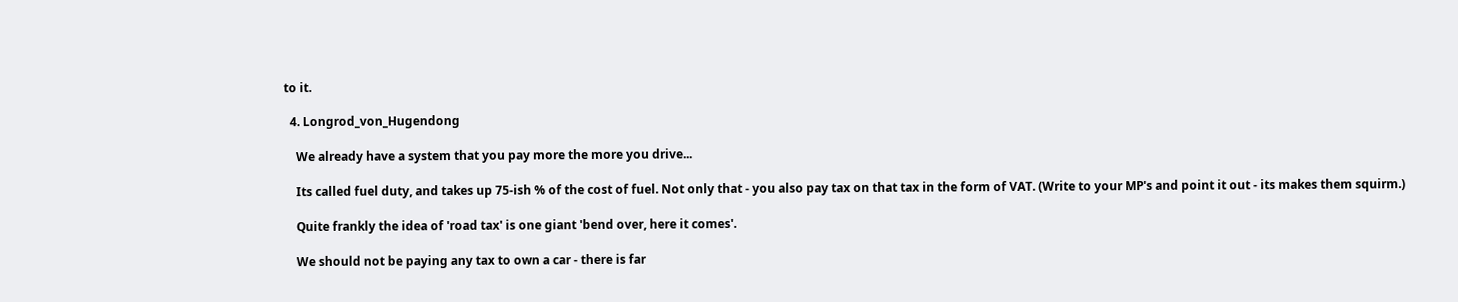to it.

  4. Longrod_von_Hugendong

    We already have a system that you pay more the more you drive...

    Its called fuel duty, and takes up 75-ish % of the cost of fuel. Not only that - you also pay tax on that tax in the form of VAT. (Write to your MP's and point it out - its makes them squirm.)

    Quite frankly the idea of 'road tax' is one giant 'bend over, here it comes'.

    We should not be paying any tax to own a car - there is far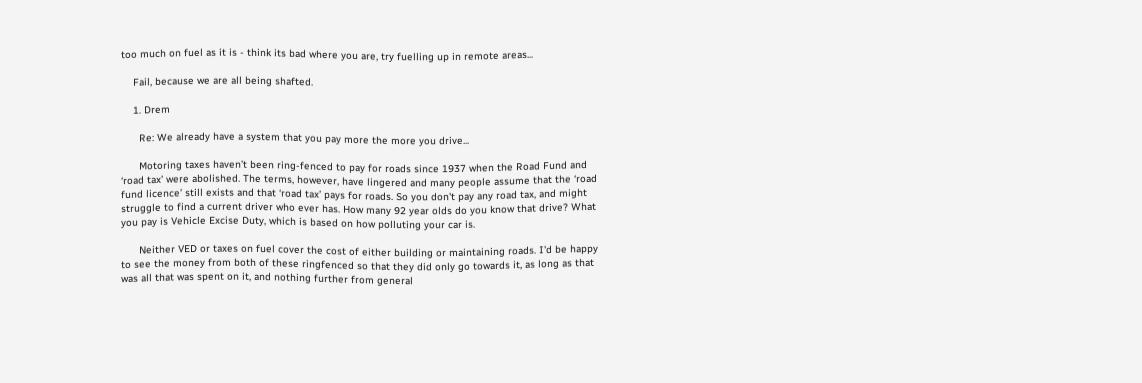too much on fuel as it is - think its bad where you are, try fuelling up in remote areas...

    Fail, because we are all being shafted.

    1. Drem

      Re: We already have a system that you pay more the more you drive...

      Motoring taxes haven’t been ring-fenced to pay for roads since 1937 when the Road Fund and ‘road tax’ were abolished. The terms, however, have lingered and many people assume that the ‘road fund licence’ still exists and that ‘road tax’ pays for roads. So you don't pay any road tax, and might struggle to find a current driver who ever has. How many 92 year olds do you know that drive? What you pay is Vehicle Excise Duty, which is based on how polluting your car is.

      Neither VED or taxes on fuel cover the cost of either building or maintaining roads. I'd be happy to see the money from both of these ringfenced so that they did only go towards it, as long as that was all that was spent on it, and nothing further from general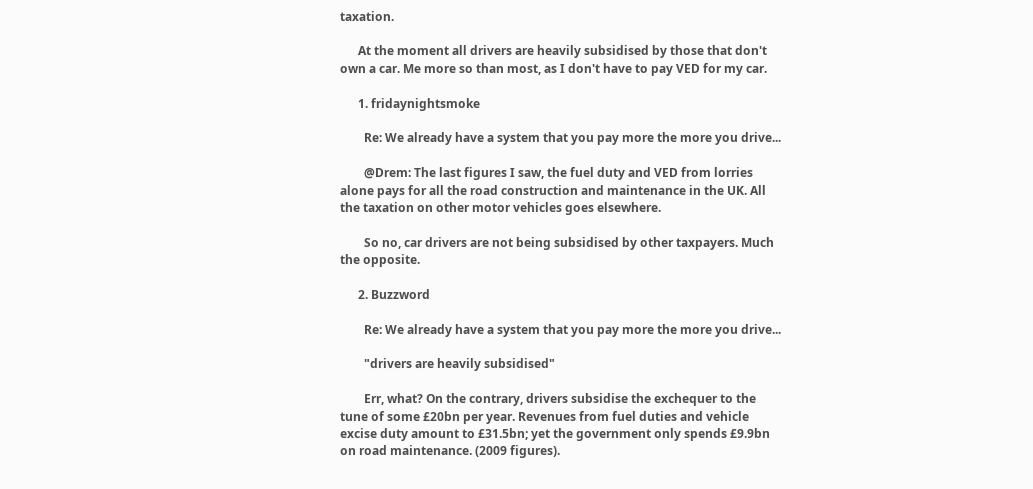taxation.

      At the moment all drivers are heavily subsidised by those that don't own a car. Me more so than most, as I don't have to pay VED for my car.

      1. fridaynightsmoke

        Re: We already have a system that you pay more the more you drive...

        @Drem: The last figures I saw, the fuel duty and VED from lorries alone pays for all the road construction and maintenance in the UK. All the taxation on other motor vehicles goes elsewhere.

        So no, car drivers are not being subsidised by other taxpayers. Much the opposite.

      2. Buzzword

        Re: We already have a system that you pay more the more you drive...

        "drivers are heavily subsidised"

        Err, what? On the contrary, drivers subsidise the exchequer to the tune of some £20bn per year. Revenues from fuel duties and vehicle excise duty amount to £31.5bn; yet the government only spends £9.9bn on road maintenance. (2009 figures).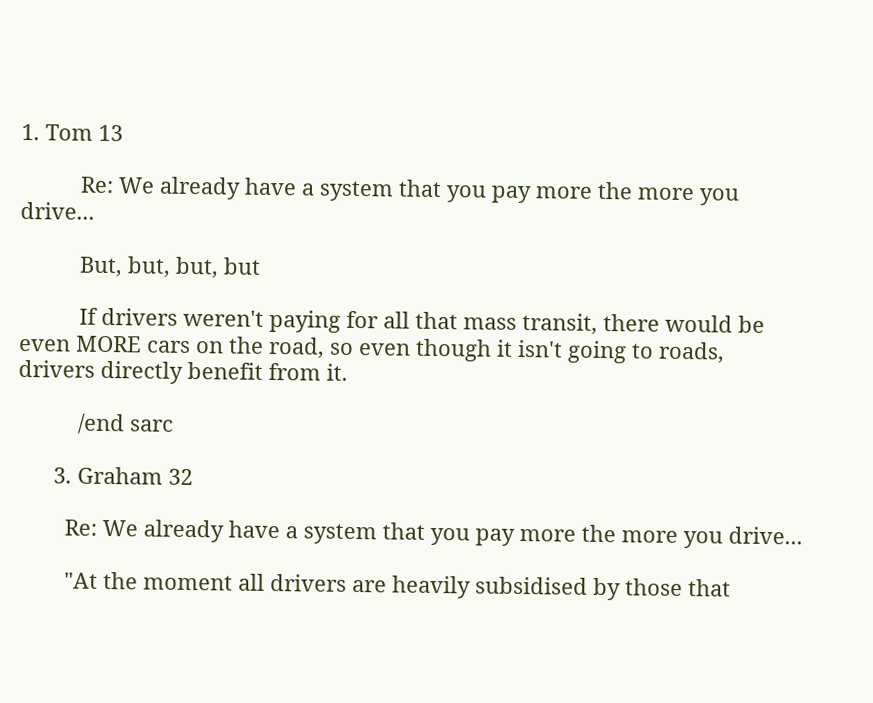1. Tom 13

          Re: We already have a system that you pay more the more you drive...

          But, but, but, but

          If drivers weren't paying for all that mass transit, there would be even MORE cars on the road, so even though it isn't going to roads, drivers directly benefit from it.

          /end sarc

      3. Graham 32

        Re: We already have a system that you pay more the more you drive...

        "At the moment all drivers are heavily subsidised by those that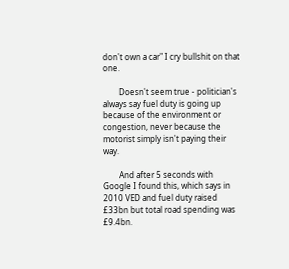don't own a car" I cry bullshit on that one.

        Doesn't seem true - politician's always say fuel duty is going up because of the environment or congestion, never because the motorist simply isn't paying their way.

        And after 5 seconds with Google I found this, which says in 2010 VED and fuel duty raised £33bn but total road spending was £9.4bn.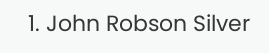1. John Robson Silver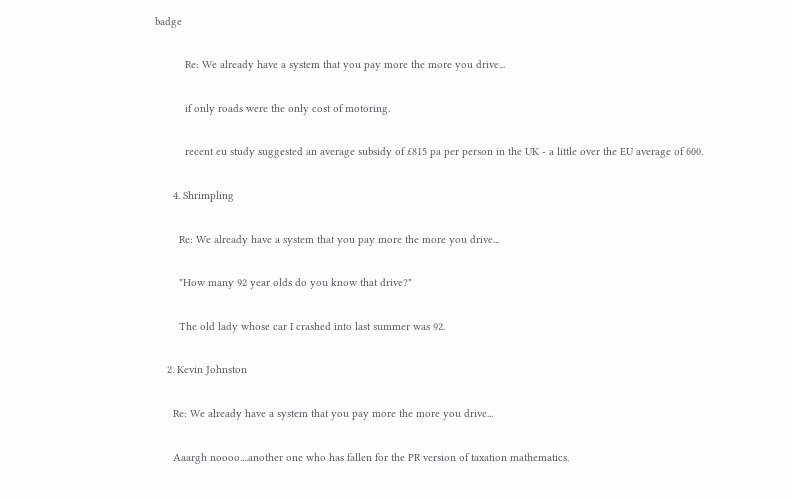badge

          Re: We already have a system that you pay more the more you drive...

          if only roads were the only cost of motoring.

          recent eu study suggested an average subsidy of £815 pa per person in the UK - a little over the EU average of 600.

      4. Shrimpling

        Re: We already have a system that you pay more the more you drive...

        "How many 92 year olds do you know that drive?"

        The old lady whose car I crashed into last summer was 92.

    2. Kevin Johnston

      Re: We already have a system that you pay more the more you drive...

      Aaargh noooo....another one who has fallen for the PR version of taxation mathematics.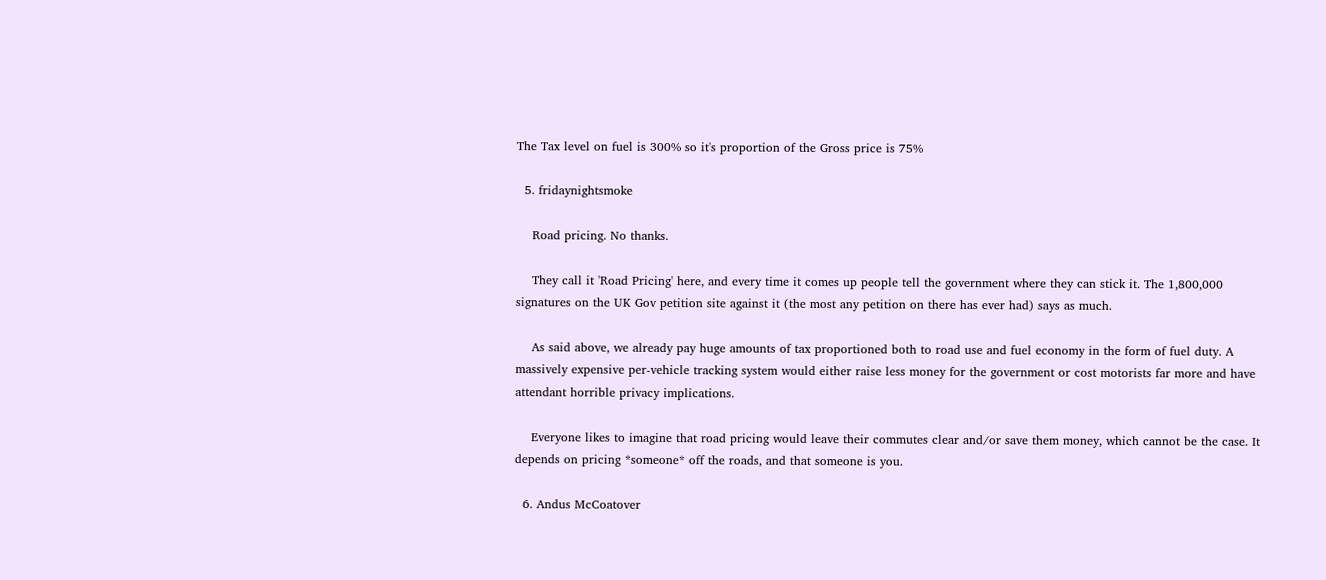The Tax level on fuel is 300% so it's proportion of the Gross price is 75%

  5. fridaynightsmoke

    Road pricing. No thanks.

    They call it 'Road Pricing' here, and every time it comes up people tell the government where they can stick it. The 1,800,000 signatures on the UK Gov petition site against it (the most any petition on there has ever had) says as much.

    As said above, we already pay huge amounts of tax proportioned both to road use and fuel economy in the form of fuel duty. A massively expensive per-vehicle tracking system would either raise less money for the government or cost motorists far more and have attendant horrible privacy implications.

    Everyone likes to imagine that road pricing would leave their commutes clear and/or save them money, which cannot be the case. It depends on pricing *someone* off the roads, and that someone is you.

  6. Andus McCoatover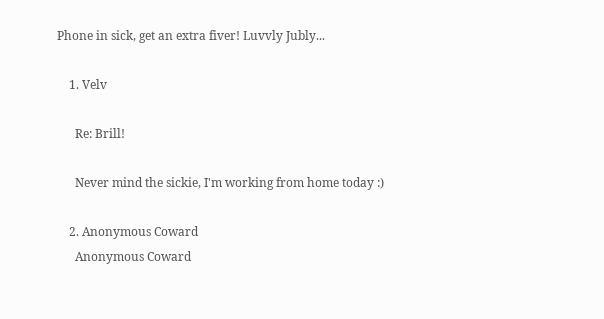Phone in sick, get an extra fiver! Luvvly Jubly...

    1. Velv

      Re: Brill!

      Never mind the sickie, I'm working from home today :)

    2. Anonymous Coward
      Anonymous Coward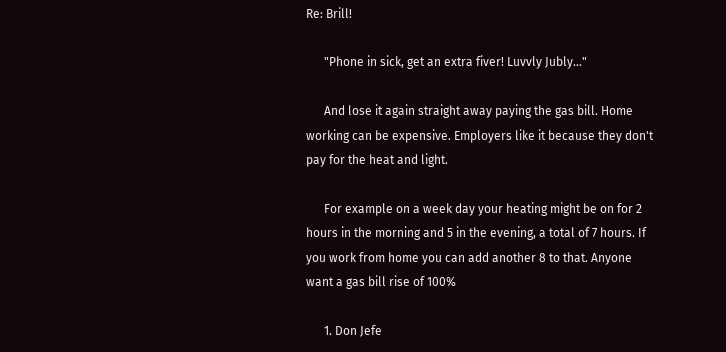Re: Brill!

      "Phone in sick, get an extra fiver! Luvvly Jubly..."

      And lose it again straight away paying the gas bill. Home working can be expensive. Employers like it because they don't pay for the heat and light.

      For example on a week day your heating might be on for 2 hours in the morning and 5 in the evening, a total of 7 hours. If you work from home you can add another 8 to that. Anyone want a gas bill rise of 100%

      1. Don Jefe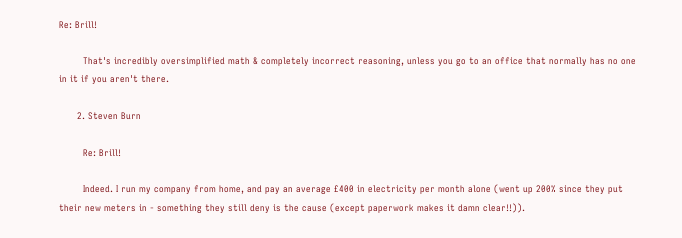Re: Brill!

        That's incredibly oversimplified math & completely incorrect reasoning, unless you go to an office that normally has no one in it if you aren't there.

      2. Steven Burn

        Re: Brill!

        Indeed. I run my company from home, and pay an average £400 in electricity per month alone (went up 200% since they put their new meters in - something they still deny is the cause (except paperwork makes it damn clear!!)).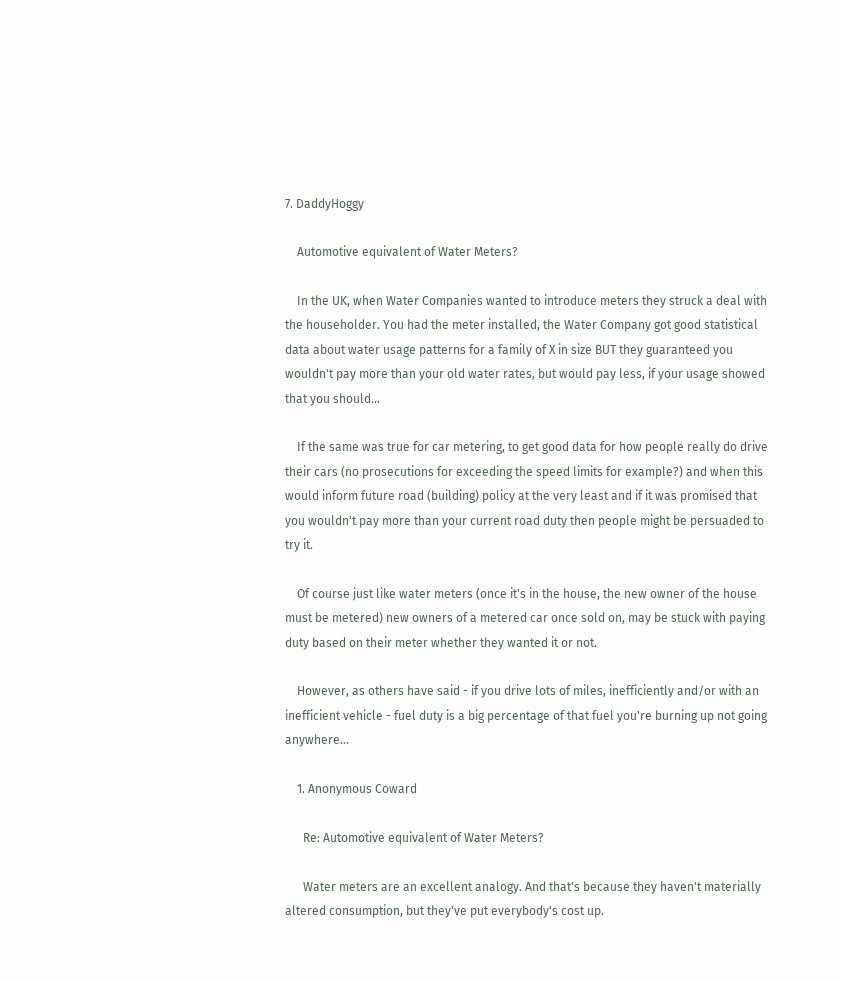7. DaddyHoggy

    Automotive equivalent of Water Meters?

    In the UK, when Water Companies wanted to introduce meters they struck a deal with the householder. You had the meter installed, the Water Company got good statistical data about water usage patterns for a family of X in size BUT they guaranteed you wouldn't pay more than your old water rates, but would pay less, if your usage showed that you should...

    If the same was true for car metering, to get good data for how people really do drive their cars (no prosecutions for exceeding the speed limits for example?) and when this would inform future road (building) policy at the very least and if it was promised that you wouldn't pay more than your current road duty then people might be persuaded to try it.

    Of course just like water meters (once it's in the house, the new owner of the house must be metered) new owners of a metered car once sold on, may be stuck with paying duty based on their meter whether they wanted it or not.

    However, as others have said - if you drive lots of miles, inefficiently and/or with an inefficient vehicle - fuel duty is a big percentage of that fuel you're burning up not going anywhere...

    1. Anonymous Coward

      Re: Automotive equivalent of Water Meters?

      Water meters are an excellent analogy. And that's because they haven't materially altered consumption, but they've put everybody's cost up.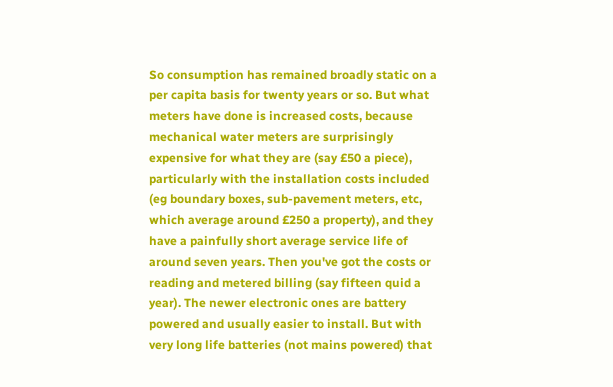So consumption has remained broadly static on a per capita basis for twenty years or so. But what meters have done is increased costs, because mechanical water meters are surprisingly expensive for what they are (say £50 a piece), particularly with the installation costs included (eg boundary boxes, sub-pavement meters, etc, which average around £250 a property), and they have a painfully short average service life of around seven years. Then you've got the costs or reading and metered billing (say fifteen quid a year). The newer electronic ones are battery powered and usually easier to install. But with very long life batteries (not mains powered) that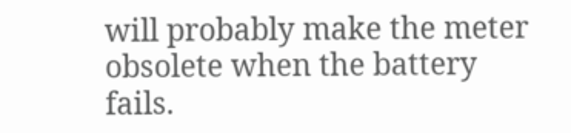will probably make the meter obsolete when the battery fails.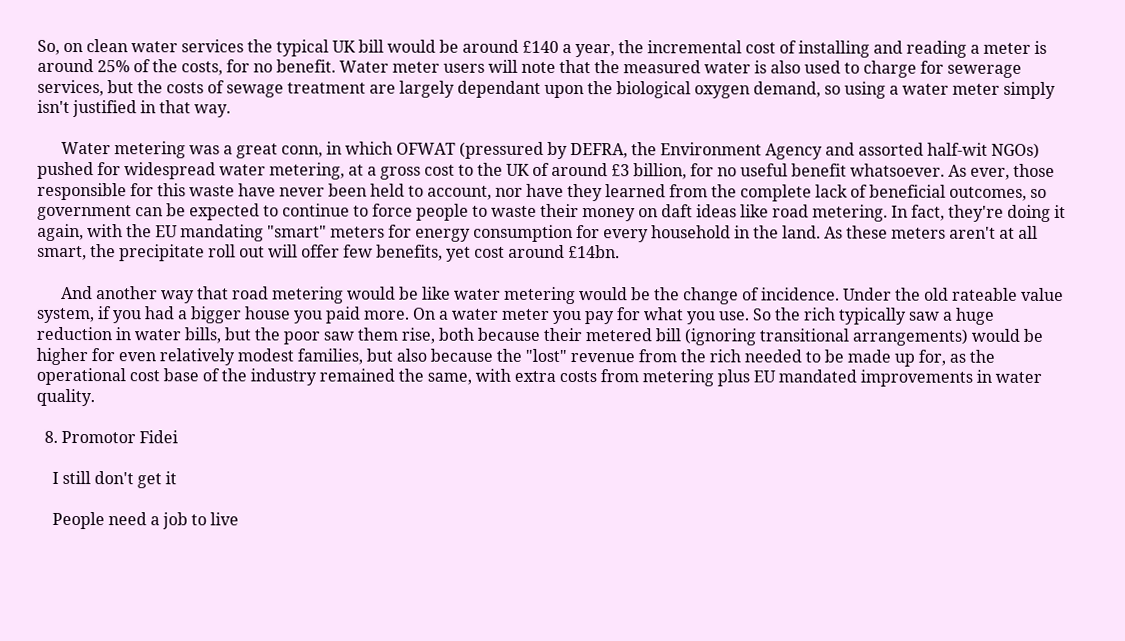So, on clean water services the typical UK bill would be around £140 a year, the incremental cost of installing and reading a meter is around 25% of the costs, for no benefit. Water meter users will note that the measured water is also used to charge for sewerage services, but the costs of sewage treatment are largely dependant upon the biological oxygen demand, so using a water meter simply isn't justified in that way.

      Water metering was a great conn, in which OFWAT (pressured by DEFRA, the Environment Agency and assorted half-wit NGOs) pushed for widespread water metering, at a gross cost to the UK of around £3 billion, for no useful benefit whatsoever. As ever, those responsible for this waste have never been held to account, nor have they learned from the complete lack of beneficial outcomes, so government can be expected to continue to force people to waste their money on daft ideas like road metering. In fact, they're doing it again, with the EU mandating "smart" meters for energy consumption for every household in the land. As these meters aren't at all smart, the precipitate roll out will offer few benefits, yet cost around £14bn.

      And another way that road metering would be like water metering would be the change of incidence. Under the old rateable value system, if you had a bigger house you paid more. On a water meter you pay for what you use. So the rich typically saw a huge reduction in water bills, but the poor saw them rise, both because their metered bill (ignoring transitional arrangements) would be higher for even relatively modest families, but also because the "lost" revenue from the rich needed to be made up for, as the operational cost base of the industry remained the same, with extra costs from metering plus EU mandated improvements in water quality.

  8. Promotor Fidei

    I still don't get it

    People need a job to live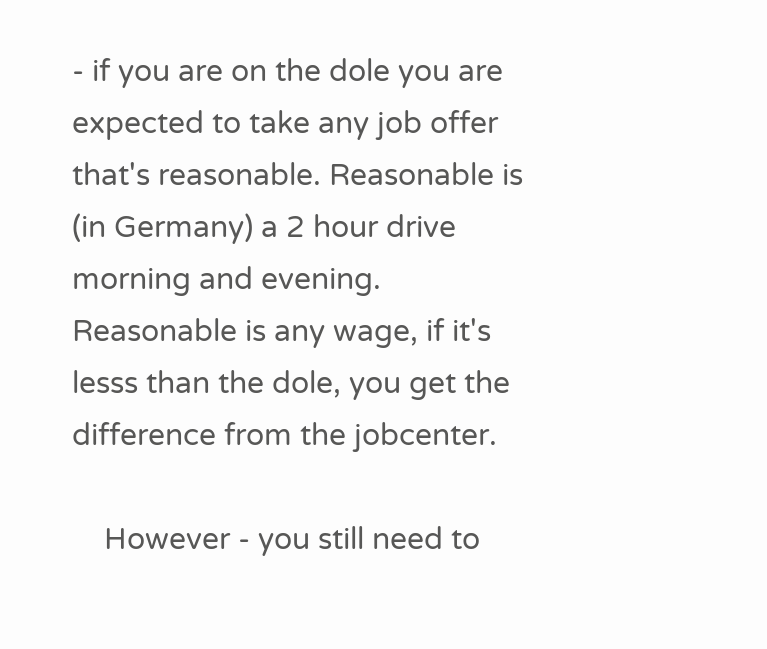- if you are on the dole you are expected to take any job offer that's reasonable. Reasonable is (in Germany) a 2 hour drive morning and evening. Reasonable is any wage, if it's lesss than the dole, you get the difference from the jobcenter.

    However - you still need to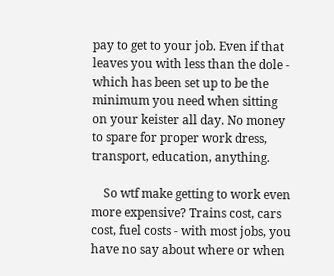pay to get to your job. Even if that leaves you with less than the dole - which has been set up to be the minimum you need when sitting on your keister all day. No money to spare for proper work dress, transport, education, anything.

    So wtf make getting to work even more expensive? Trains cost, cars cost, fuel costs - with most jobs, you have no say about where or when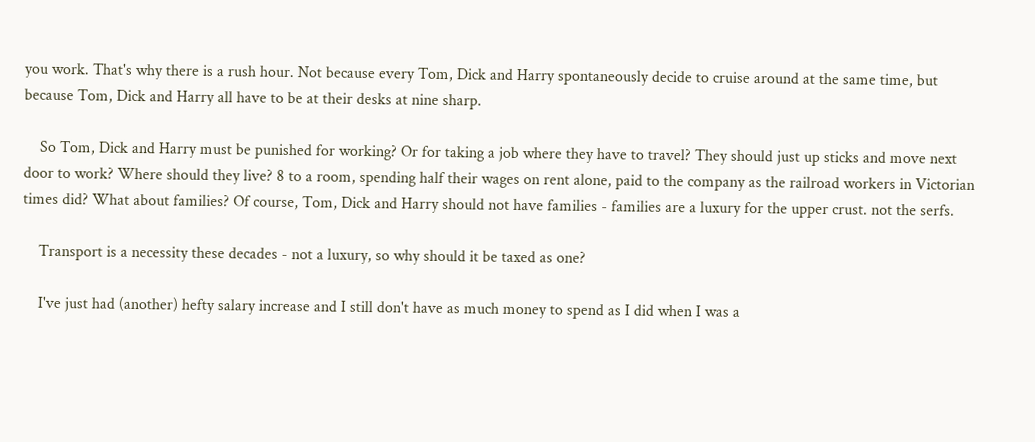you work. That's why there is a rush hour. Not because every Tom, Dick and Harry spontaneously decide to cruise around at the same time, but because Tom, Dick and Harry all have to be at their desks at nine sharp.

    So Tom, Dick and Harry must be punished for working? Or for taking a job where they have to travel? They should just up sticks and move next door to work? Where should they live? 8 to a room, spending half their wages on rent alone, paid to the company as the railroad workers in Victorian times did? What about families? Of course, Tom, Dick and Harry should not have families - families are a luxury for the upper crust. not the serfs.

    Transport is a necessity these decades - not a luxury, so why should it be taxed as one?

    I've just had (another) hefty salary increase and I still don't have as much money to spend as I did when I was a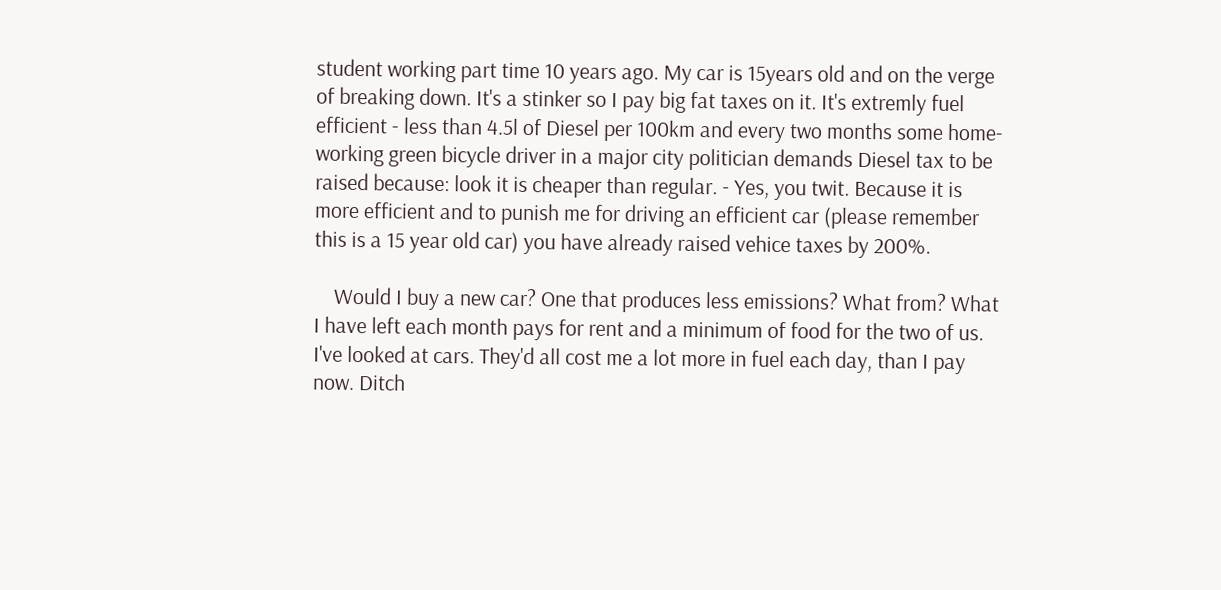student working part time 10 years ago. My car is 15years old and on the verge of breaking down. It's a stinker so I pay big fat taxes on it. It's extremly fuel efficient - less than 4.5l of Diesel per 100km and every two months some home-working green bicycle driver in a major city politician demands Diesel tax to be raised because: look it is cheaper than regular. - Yes, you twit. Because it is more efficient and to punish me for driving an efficient car (please remember this is a 15 year old car) you have already raised vehice taxes by 200%.

    Would I buy a new car? One that produces less emissions? What from? What I have left each month pays for rent and a minimum of food for the two of us. I've looked at cars. They'd all cost me a lot more in fuel each day, than I pay now. Ditch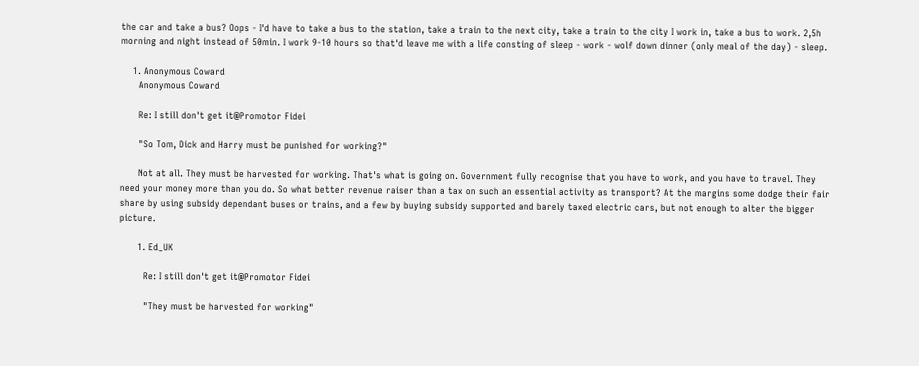the car and take a bus? Oops - I'd have to take a bus to the station, take a train to the next city, take a train to the city I work in, take a bus to work. 2,5h morning and night instead of 50min. I work 9-10 hours so that'd leave me with a life consting of sleep - work - wolf down dinner (only meal of the day) - sleep.

    1. Anonymous Coward
      Anonymous Coward

      Re: I still don't get it@Promotor Fidei

      "So Tom, Dick and Harry must be punished for working?"

      Not at all. They must be harvested for working. That's what is going on. Government fully recognise that you have to work, and you have to travel. They need your money more than you do. So what better revenue raiser than a tax on such an essential activity as transport? At the margins some dodge their fair share by using subsidy dependant buses or trains, and a few by buying subsidy supported and barely taxed electric cars, but not enough to alter the bigger picture.

      1. Ed_UK

        Re: I still don't get it@Promotor Fidei

        "They must be harvested for working"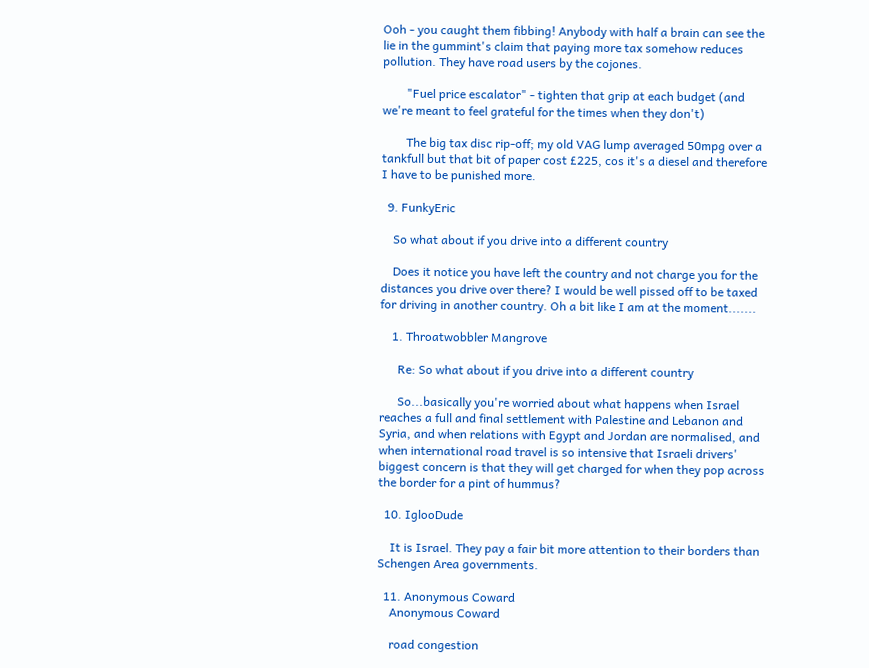Ooh - you caught them fibbing! Anybody with half a brain can see the lie in the gummint's claim that paying more tax somehow reduces pollution. They have road users by the cojones.

        "Fuel price escalator" - tighten that grip at each budget (and we're meant to feel grateful for the times when they don't)

        The big tax disc rip-off; my old VAG lump averaged 50mpg over a tankfull but that bit of paper cost £225, cos it's a diesel and therefore I have to be punished more.

  9. FunkyEric

    So what about if you drive into a different country

    Does it notice you have left the country and not charge you for the distances you drive over there? I would be well pissed off to be taxed for driving in another country. Oh a bit like I am at the moment.......

    1. Throatwobbler Mangrove

      Re: So what about if you drive into a different country

      So...basically you're worried about what happens when Israel reaches a full and final settlement with Palestine and Lebanon and Syria, and when relations with Egypt and Jordan are normalised, and when international road travel is so intensive that Israeli drivers' biggest concern is that they will get charged for when they pop across the border for a pint of hummus?

  10. IglooDude

    It is Israel. They pay a fair bit more attention to their borders than Schengen Area governments.

  11. Anonymous Coward
    Anonymous Coward

    road congestion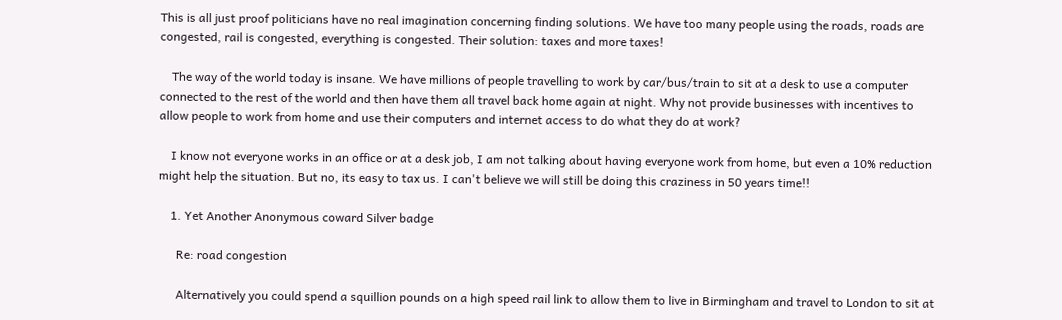This is all just proof politicians have no real imagination concerning finding solutions. We have too many people using the roads, roads are congested, rail is congested, everything is congested. Their solution: taxes and more taxes!

    The way of the world today is insane. We have millions of people travelling to work by car/bus/train to sit at a desk to use a computer connected to the rest of the world and then have them all travel back home again at night. Why not provide businesses with incentives to allow people to work from home and use their computers and internet access to do what they do at work?

    I know not everyone works in an office or at a desk job, I am not talking about having everyone work from home, but even a 10% reduction might help the situation. But no, its easy to tax us. I can't believe we will still be doing this craziness in 50 years time!!

    1. Yet Another Anonymous coward Silver badge

      Re: road congestion

      Alternatively you could spend a squillion pounds on a high speed rail link to allow them to live in Birmingham and travel to London to sit at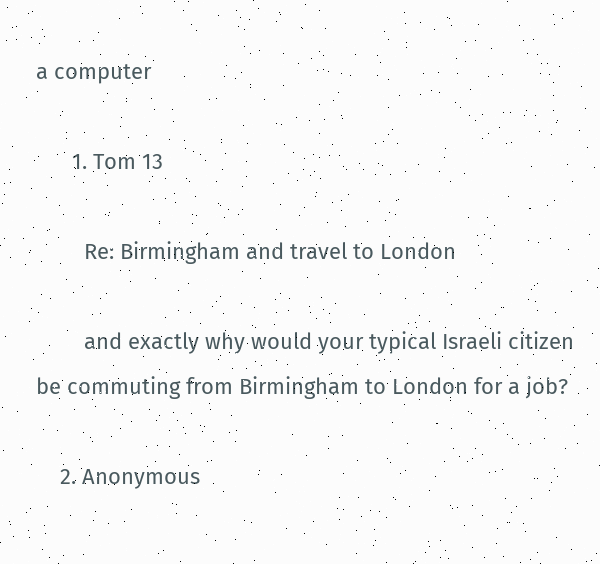a computer

      1. Tom 13

        Re: Birmingham and travel to London

        and exactly why would your typical Israeli citizen be commuting from Birmingham to London for a job?

    2. Anonymous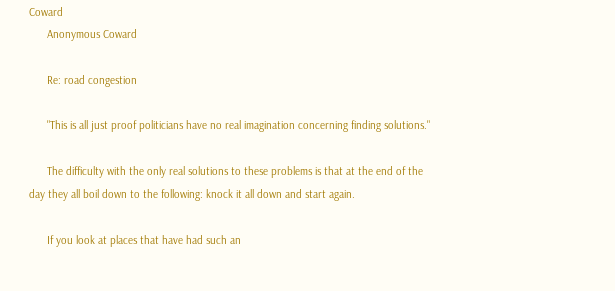Coward
      Anonymous Coward

      Re: road congestion

      "This is all just proof politicians have no real imagination concerning finding solutions."

      The difficulty with the only real solutions to these problems is that at the end of the day they all boil down to the following: knock it all down and start again.

      If you look at places that have had such an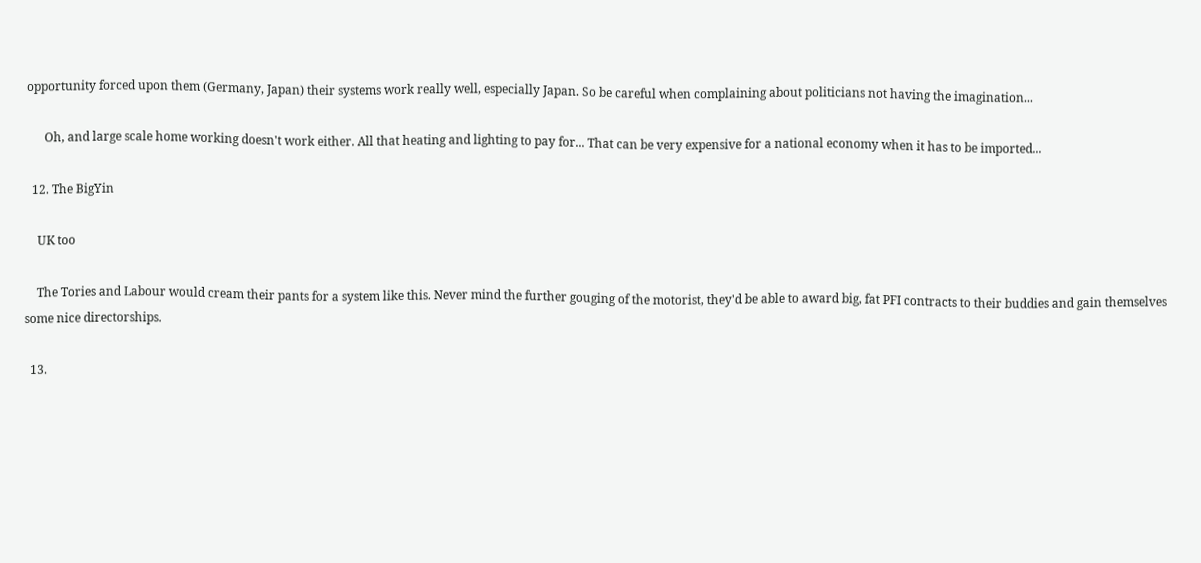opportunity forced upon them (Germany, Japan) their systems work really well, especially Japan. So be careful when complaining about politicians not having the imagination...

      Oh, and large scale home working doesn't work either. All that heating and lighting to pay for... That can be very expensive for a national economy when it has to be imported...

  12. The BigYin

    UK too

    The Tories and Labour would cream their pants for a system like this. Never mind the further gouging of the motorist, they'd be able to award big, fat PFI contracts to their buddies and gain themselves some nice directorships.

  13.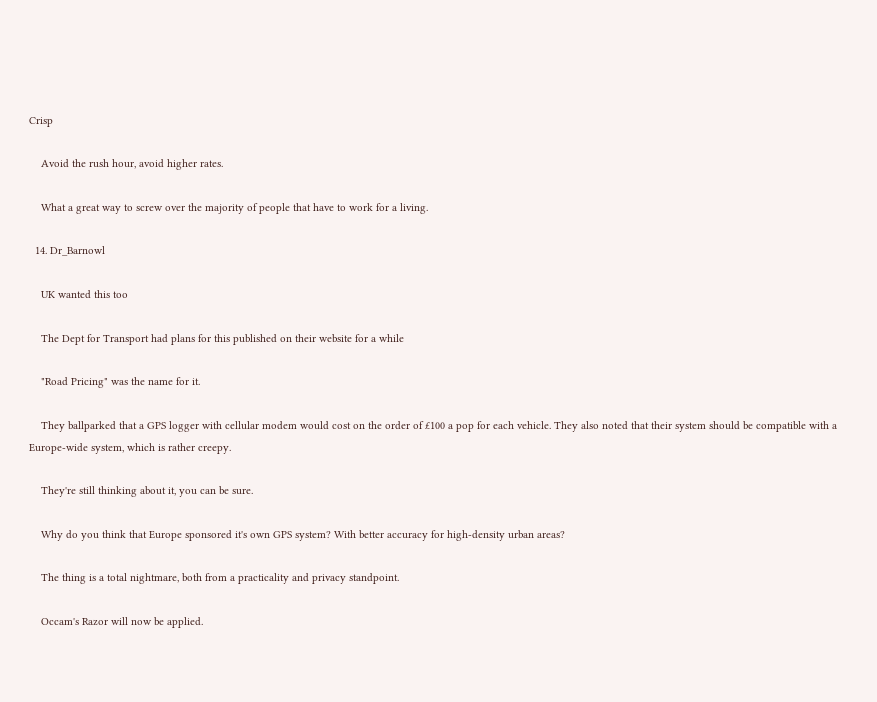Crisp

    Avoid the rush hour, avoid higher rates.

    What a great way to screw over the majority of people that have to work for a living.

  14. Dr_Barnowl

    UK wanted this too

    The Dept for Transport had plans for this published on their website for a while

    "Road Pricing" was the name for it.

    They ballparked that a GPS logger with cellular modem would cost on the order of £100 a pop for each vehicle. They also noted that their system should be compatible with a Europe-wide system, which is rather creepy.

    They're still thinking about it, you can be sure.

    Why do you think that Europe sponsored it's own GPS system? With better accuracy for high-density urban areas?

    The thing is a total nightmare, both from a practicality and privacy standpoint.

    Occam's Razor will now be applied.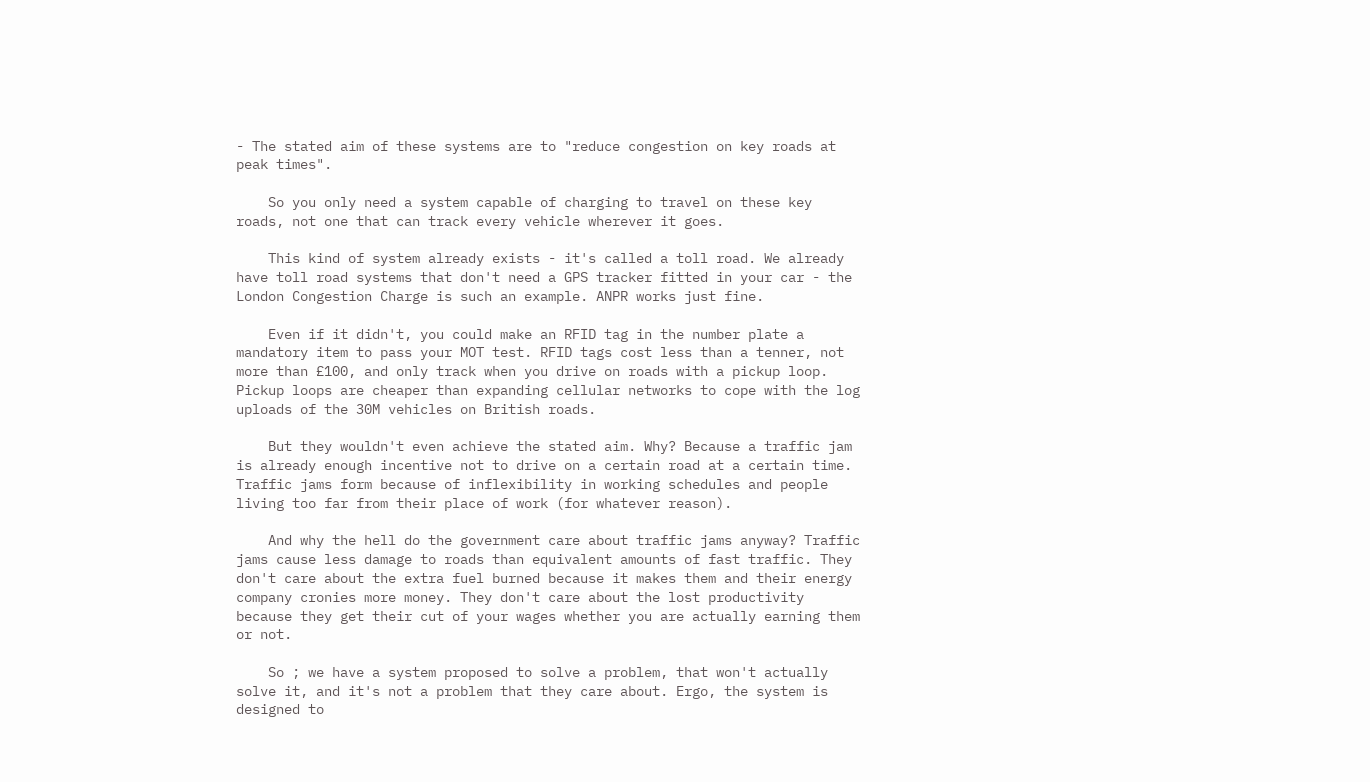- The stated aim of these systems are to "reduce congestion on key roads at peak times".

    So you only need a system capable of charging to travel on these key roads, not one that can track every vehicle wherever it goes.

    This kind of system already exists - it's called a toll road. We already have toll road systems that don't need a GPS tracker fitted in your car - the London Congestion Charge is such an example. ANPR works just fine.

    Even if it didn't, you could make an RFID tag in the number plate a mandatory item to pass your MOT test. RFID tags cost less than a tenner, not more than £100, and only track when you drive on roads with a pickup loop. Pickup loops are cheaper than expanding cellular networks to cope with the log uploads of the 30M vehicles on British roads.

    But they wouldn't even achieve the stated aim. Why? Because a traffic jam is already enough incentive not to drive on a certain road at a certain time. Traffic jams form because of inflexibility in working schedules and people living too far from their place of work (for whatever reason).

    And why the hell do the government care about traffic jams anyway? Traffic jams cause less damage to roads than equivalent amounts of fast traffic. They don't care about the extra fuel burned because it makes them and their energy company cronies more money. They don't care about the lost productivity because they get their cut of your wages whether you are actually earning them or not.

    So ; we have a system proposed to solve a problem, that won't actually solve it, and it's not a problem that they care about. Ergo, the system is designed to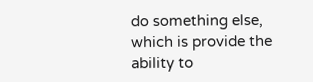do something else, which is provide the ability to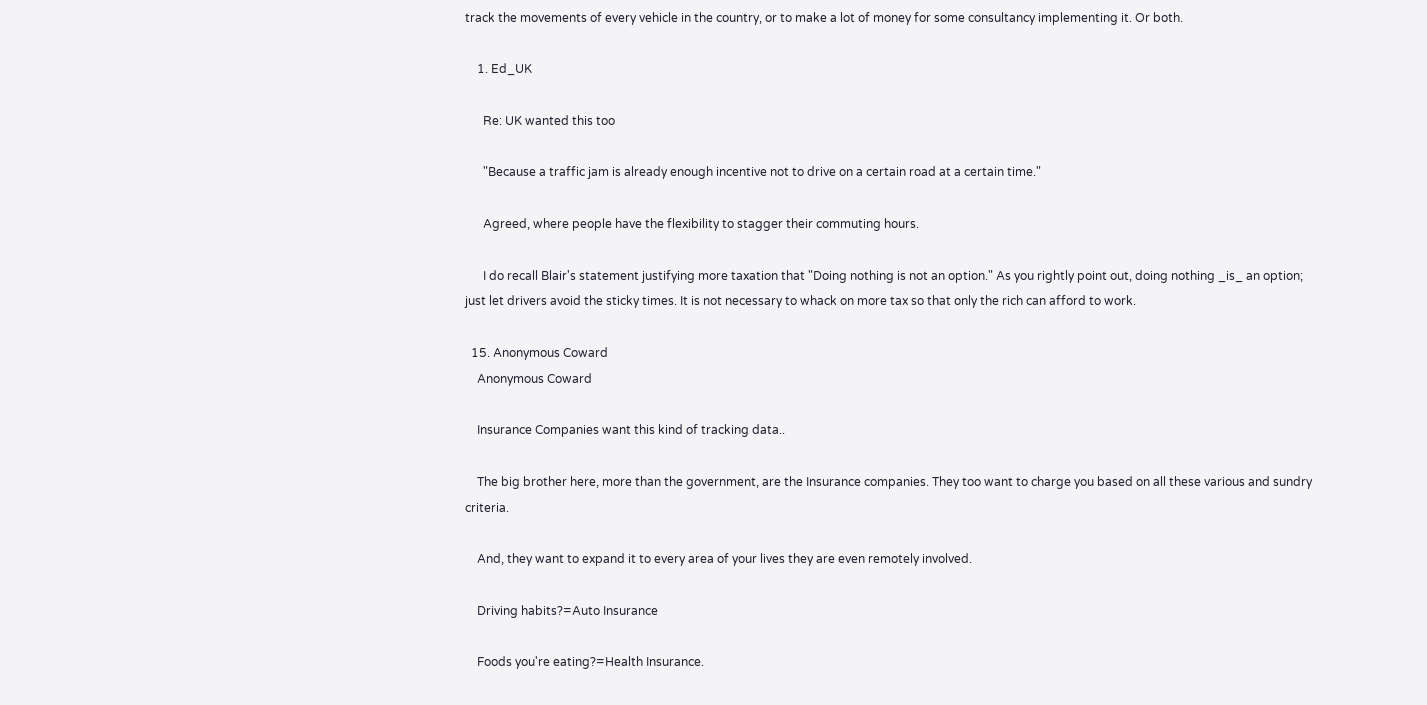track the movements of every vehicle in the country, or to make a lot of money for some consultancy implementing it. Or both.

    1. Ed_UK

      Re: UK wanted this too

      "Because a traffic jam is already enough incentive not to drive on a certain road at a certain time."

      Agreed, where people have the flexibility to stagger their commuting hours.

      I do recall Blair's statement justifying more taxation that "Doing nothing is not an option." As you rightly point out, doing nothing _is_ an option; just let drivers avoid the sticky times. It is not necessary to whack on more tax so that only the rich can afford to work.

  15. Anonymous Coward
    Anonymous Coward

    Insurance Companies want this kind of tracking data..

    The big brother here, more than the government, are the Insurance companies. They too want to charge you based on all these various and sundry criteria.

    And, they want to expand it to every area of your lives they are even remotely involved.

    Driving habits?=Auto Insurance

    Foods you're eating?=Health Insurance.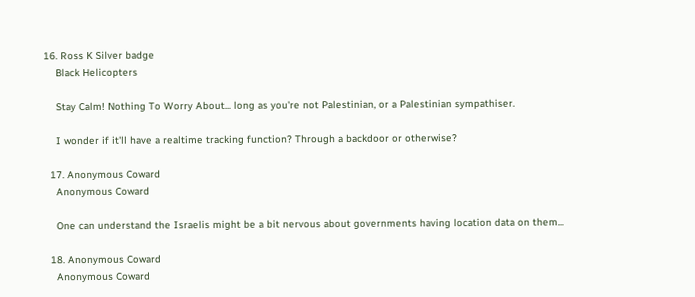16. Ross K Silver badge
    Black Helicopters

    Stay Calm! Nothing To Worry About... long as you're not Palestinian, or a Palestinian sympathiser.

    I wonder if it'll have a realtime tracking function? Through a backdoor or otherwise?

  17. Anonymous Coward
    Anonymous Coward

    One can understand the Israelis might be a bit nervous about governments having location data on them...

  18. Anonymous Coward
    Anonymous Coward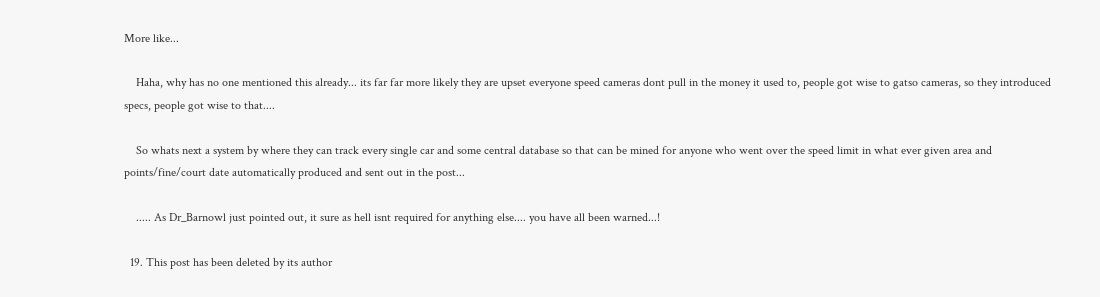More like...

    Haha, why has no one mentioned this already... its far far more likely they are upset everyone speed cameras dont pull in the money it used to, people got wise to gatso cameras, so they introduced specs, people got wise to that....

    So whats next a system by where they can track every single car and some central database so that can be mined for anyone who went over the speed limit in what ever given area and points/fine/court date automatically produced and sent out in the post...

    ..... As Dr_Barnowl just pointed out, it sure as hell isnt required for anything else.... you have all been warned...!

  19. This post has been deleted by its author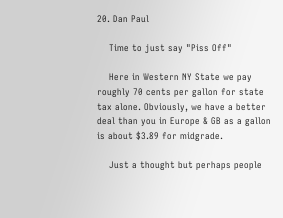20. Dan Paul

    Time to just say "Piss Off"

    Here in Western NY State we pay roughly 70 cents per gallon for state tax alone. Obviously, we have a better deal than you in Europe & GB as a gallon is about $3.89 for midgrade.

    Just a thought but perhaps people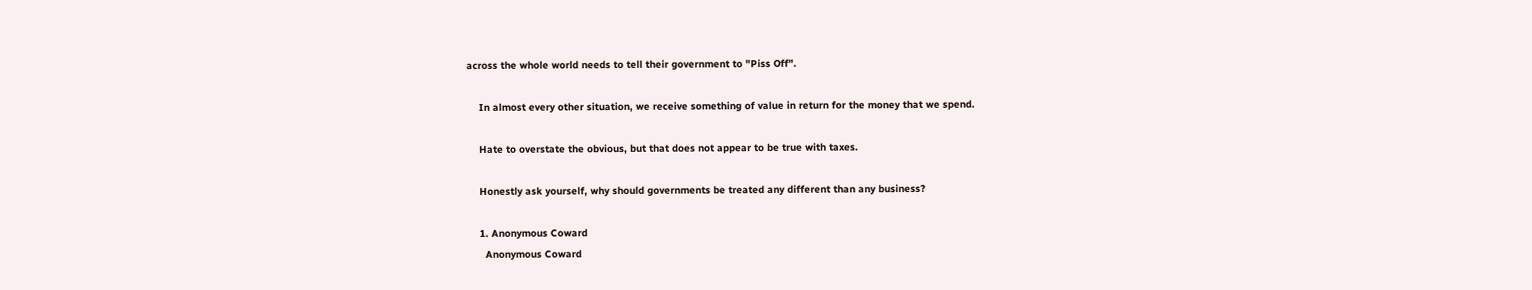across the whole world needs to tell their government to "Piss Off".

    In almost every other situation, we receive something of value in return for the money that we spend.

    Hate to overstate the obvious, but that does not appear to be true with taxes.

    Honestly ask yourself, why should governments be treated any different than any business?

    1. Anonymous Coward
      Anonymous Coward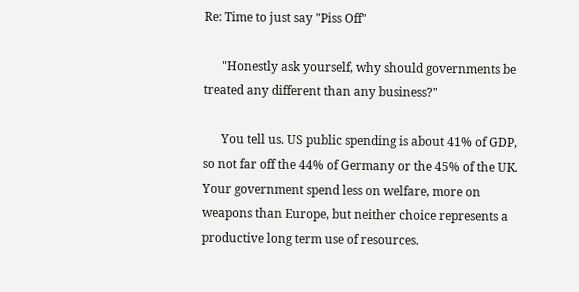Re: Time to just say "Piss Off"

      "Honestly ask yourself, why should governments be treated any different than any business?"

      You tell us. US public spending is about 41% of GDP, so not far off the 44% of Germany or the 45% of the UK. Your government spend less on welfare, more on weapons than Europe, but neither choice represents a productive long term use of resources.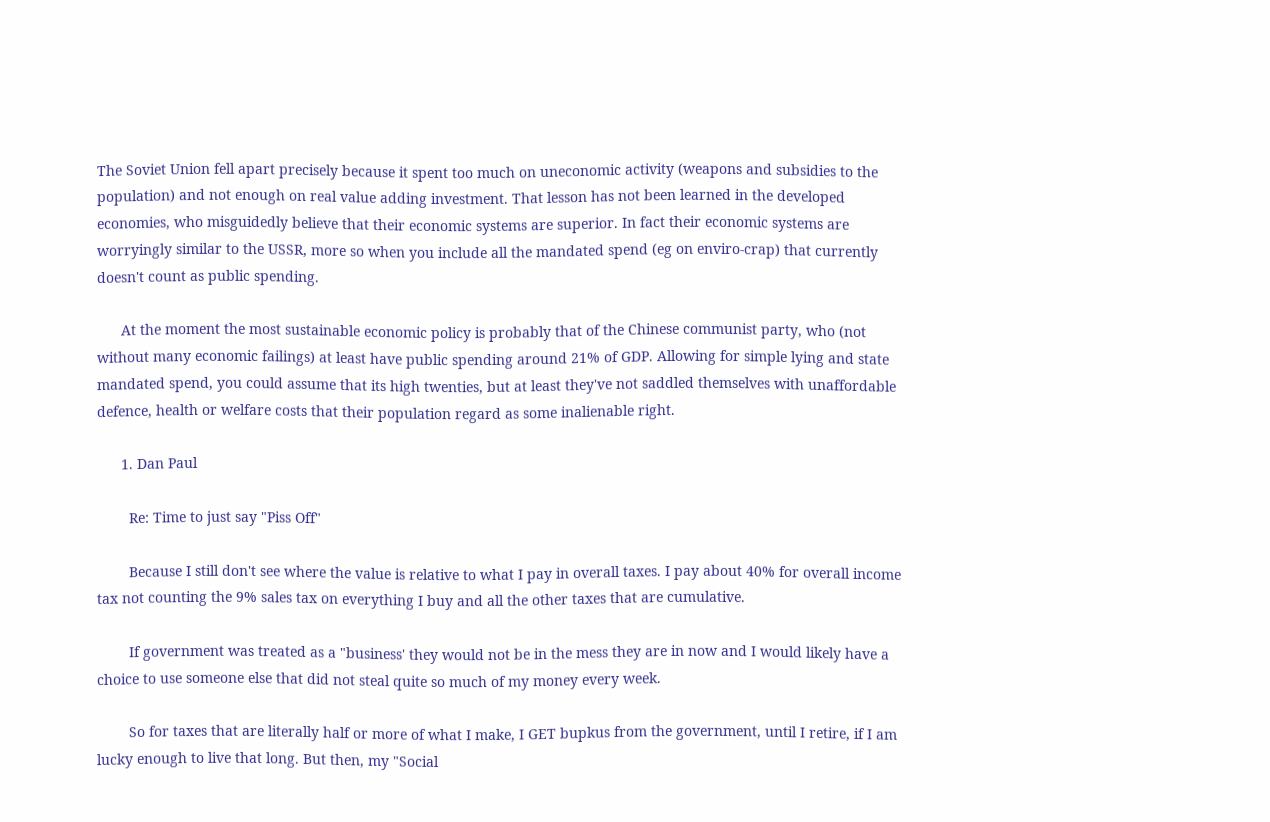The Soviet Union fell apart precisely because it spent too much on uneconomic activity (weapons and subsidies to the population) and not enough on real value adding investment. That lesson has not been learned in the developed economies, who misguidedly believe that their economic systems are superior. In fact their economic systems are worryingly similar to the USSR, more so when you include all the mandated spend (eg on enviro-crap) that currently doesn't count as public spending.

      At the moment the most sustainable economic policy is probably that of the Chinese communist party, who (not without many economic failings) at least have public spending around 21% of GDP. Allowing for simple lying and state mandated spend, you could assume that its high twenties, but at least they've not saddled themselves with unaffordable defence, health or welfare costs that their population regard as some inalienable right.

      1. Dan Paul

        Re: Time to just say "Piss Off"

        Because I still don't see where the value is relative to what I pay in overall taxes. I pay about 40% for overall income tax not counting the 9% sales tax on everything I buy and all the other taxes that are cumulative.

        If government was treated as a "business' they would not be in the mess they are in now and I would likely have a choice to use someone else that did not steal quite so much of my money every week.

        So for taxes that are literally half or more of what I make, I GET bupkus from the government, until I retire, if I am lucky enough to live that long. But then, my "Social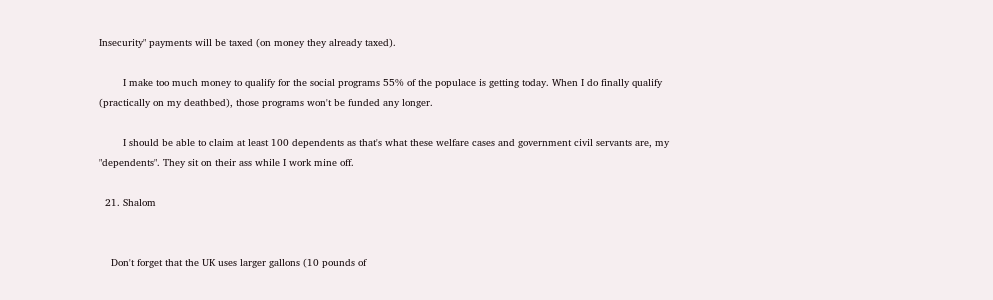Insecurity" payments will be taxed (on money they already taxed).

        I make too much money to qualify for the social programs 55% of the populace is getting today. When I do finally qualify (practically on my deathbed), those programs won't be funded any longer.

        I should be able to claim at least 100 dependents as that's what these welfare cases and government civil servants are, my "dependents". They sit on their ass while I work mine off.

  21. Shalom


    Don't forget that the UK uses larger gallons (10 pounds of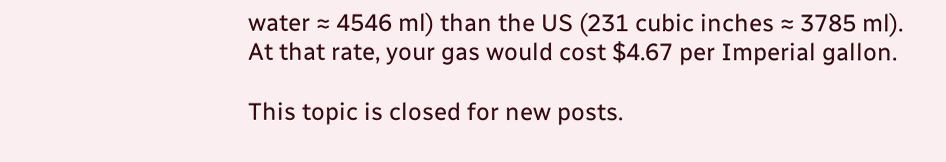water ≈ 4546 ml) than the US (231 cubic inches ≈ 3785 ml). At that rate, your gas would cost $4.67 per Imperial gallon.

This topic is closed for new posts.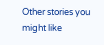Other stories you might like